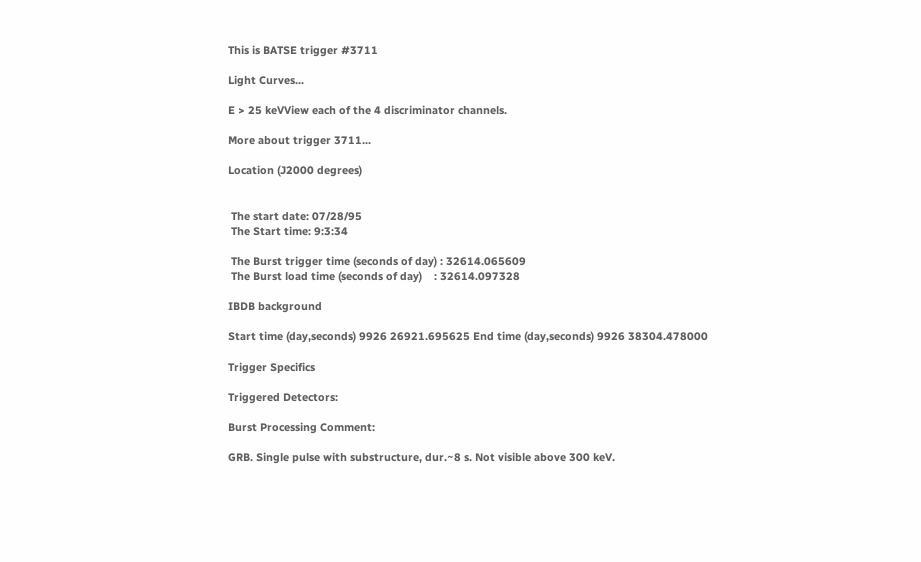This is BATSE trigger #3711

Light Curves...

E > 25 keVView each of the 4 discriminator channels.

More about trigger 3711...

Location (J2000 degrees)


 The start date: 07/28/95
 The Start time: 9:3:34

 The Burst trigger time (seconds of day) : 32614.065609
 The Burst load time (seconds of day)    : 32614.097328

IBDB background

Start time (day,seconds) 9926 26921.695625 End time (day,seconds) 9926 38304.478000

Trigger Specifics

Triggered Detectors:

Burst Processing Comment:

GRB. Single pulse with substructure, dur.~8 s. Not visible above 300 keV.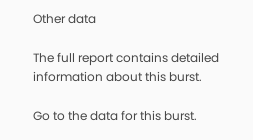Other data

The full report contains detailed information about this burst.

Go to the data for this burst.